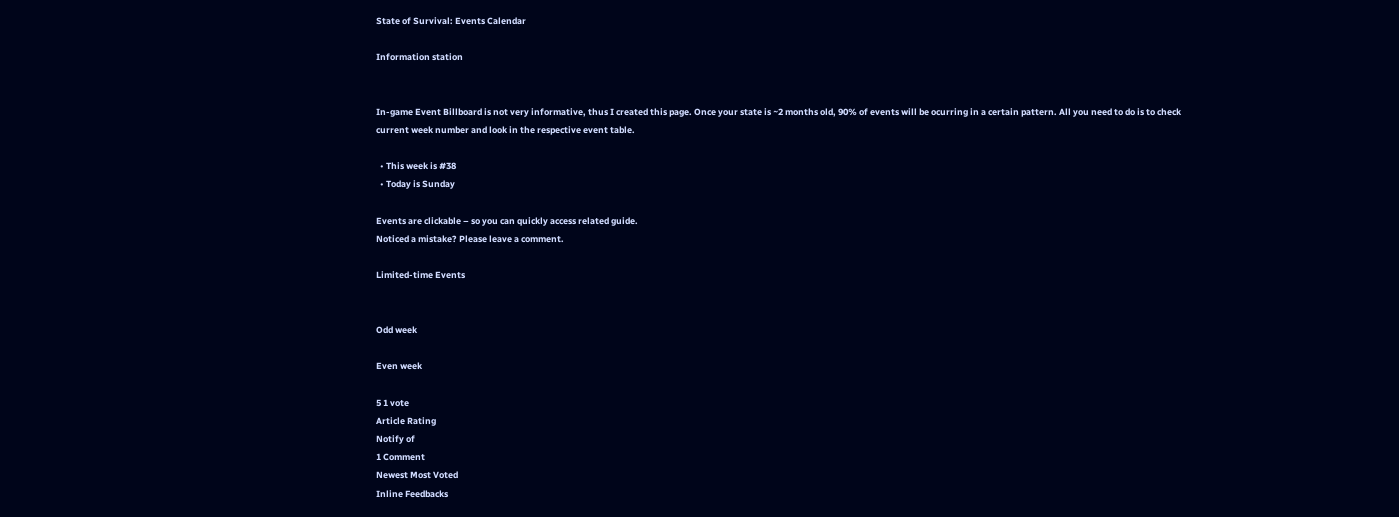State of Survival: Events Calendar

Information station


In-game Event Billboard is not very informative, thus I created this page. Once your state is ~2 months old, 90% of events will be ocurring in a certain pattern. All you need to do is to check current week number and look in the respective event table.

  • This week is #38
  • Today is Sunday

Events are clickable – so you can quickly access related guide.
Noticed a mistake? Please leave a comment.

Limited-time Events


Odd week

Even week

5 1 vote
Article Rating
Notify of
1 Comment
Newest Most Voted
Inline Feedbacks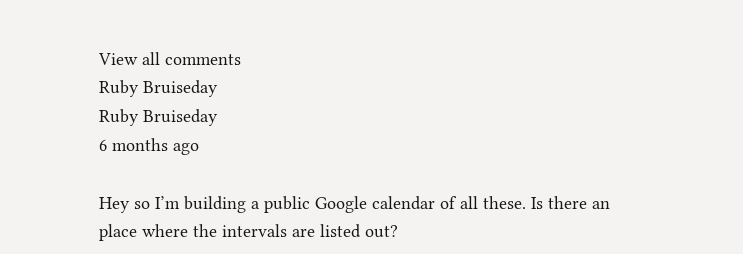View all comments
Ruby Bruiseday
Ruby Bruiseday
6 months ago

Hey so I’m building a public Google calendar of all these. Is there an place where the intervals are listed out?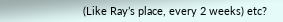(Like Ray’s place, every 2 weeks) etc?